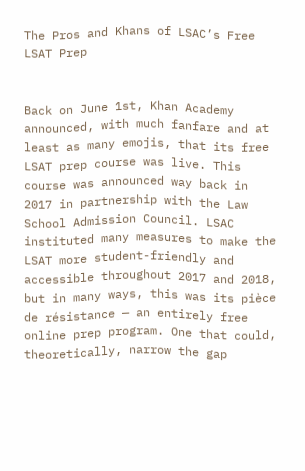The Pros and Khans of LSAC’s Free LSAT Prep


Back on June 1st, Khan Academy announced, with much fanfare and at least as many emojis, that its free LSAT prep course was live. This course was announced way back in 2017 in partnership with the Law School Admission Council. LSAC instituted many measures to make the LSAT more student-friendly and accessible throughout 2017 and 2018, but in many ways, this was its pièce de résistance — an entirely free online prep program. One that could, theoretically, narrow the gap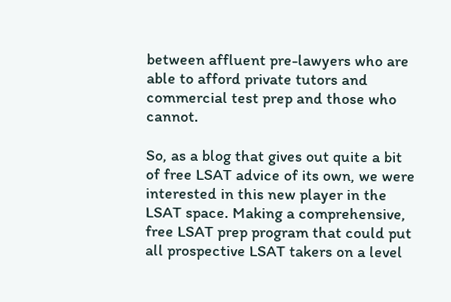between affluent pre-lawyers who are able to afford private tutors and commercial test prep and those who cannot.

So, as a blog that gives out quite a bit of free LSAT advice of its own, we were interested in this new player in the LSAT space. Making a comprehensive, free LSAT prep program that could put all prospective LSAT takers on a level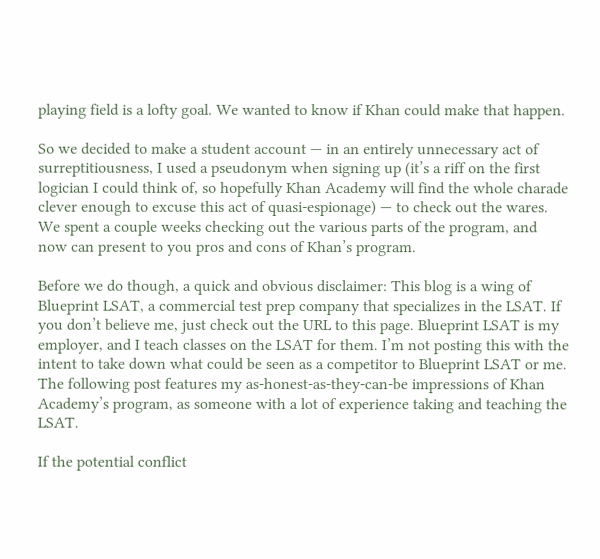playing field is a lofty goal. We wanted to know if Khan could make that happen.

So we decided to make a student account — in an entirely unnecessary act of surreptitiousness, I used a pseudonym when signing up (it’s a riff on the first logician I could think of, so hopefully Khan Academy will find the whole charade clever enough to excuse this act of quasi-espionage) — to check out the wares. We spent a couple weeks checking out the various parts of the program, and now can present to you pros and cons of Khan’s program.

Before we do though, a quick and obvious disclaimer: This blog is a wing of Blueprint LSAT, a commercial test prep company that specializes in the LSAT. If you don’t believe me, just check out the URL to this page. Blueprint LSAT is my employer, and I teach classes on the LSAT for them. I’m not posting this with the intent to take down what could be seen as a competitor to Blueprint LSAT or me. The following post features my as-honest-as-they-can-be impressions of Khan Academy’s program, as someone with a lot of experience taking and teaching the LSAT.

If the potential conflict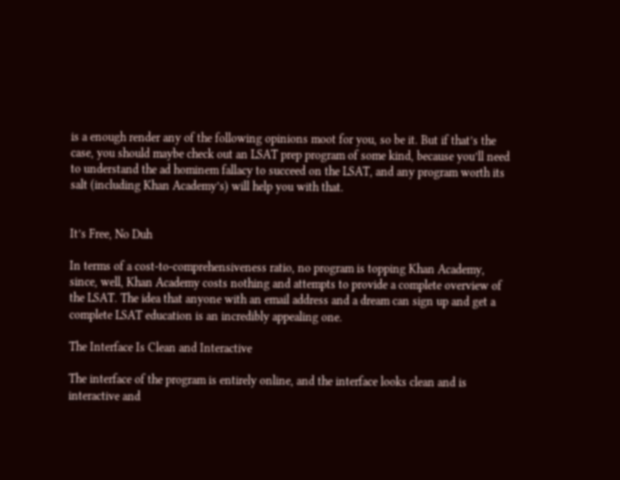is a enough render any of the following opinions moot for you, so be it. But if that’s the case, you should maybe check out an LSAT prep program of some kind, because you’ll need to understand the ad hominem fallacy to succeed on the LSAT, and any program worth its salt (including Khan Academy’s) will help you with that.


It’s Free, No Duh

In terms of a cost-to-comprehensiveness ratio, no program is topping Khan Academy, since, well, Khan Academy costs nothing and attempts to provide a complete overview of the LSAT. The idea that anyone with an email address and a dream can sign up and get a complete LSAT education is an incredibly appealing one.

The Interface Is Clean and Interactive

The interface of the program is entirely online, and the interface looks clean and is interactive and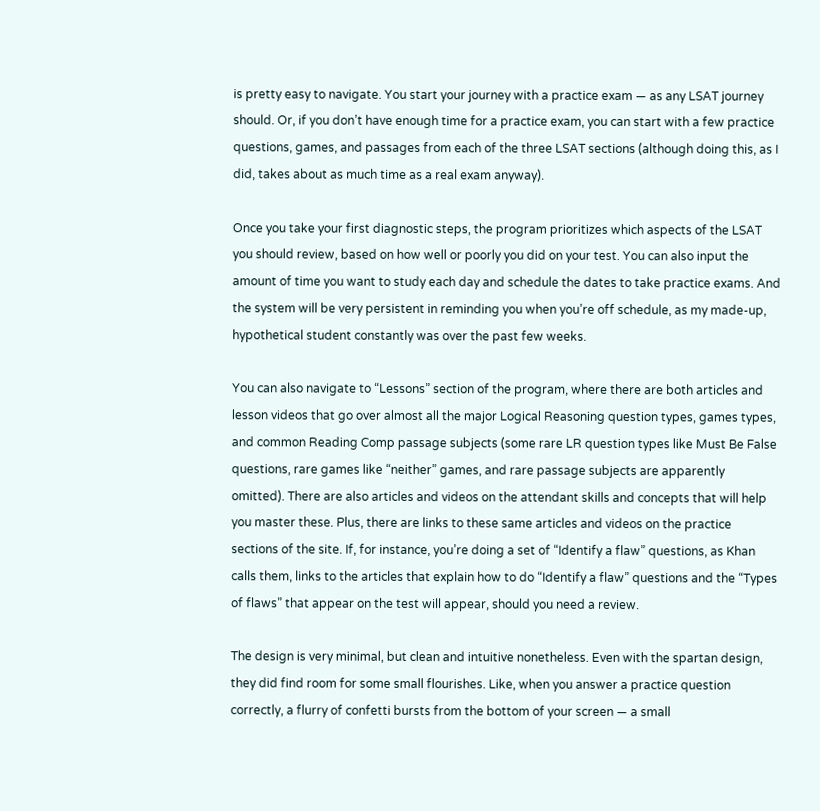is pretty easy to navigate. You start your journey with a practice exam — as any LSAT journey should. Or, if you don’t have enough time for a practice exam, you can start with a few practice questions, games, and passages from each of the three LSAT sections (although doing this, as I did, takes about as much time as a real exam anyway).

Once you take your first diagnostic steps, the program prioritizes which aspects of the LSAT you should review, based on how well or poorly you did on your test. You can also input the amount of time you want to study each day and schedule the dates to take practice exams. And the system will be very persistent in reminding you when you’re off schedule, as my made-up, hypothetical student constantly was over the past few weeks.

You can also navigate to “Lessons” section of the program, where there are both articles and lesson videos that go over almost all the major Logical Reasoning question types, games types, and common Reading Comp passage subjects (some rare LR question types like Must Be False questions, rare games like “neither” games, and rare passage subjects are apparently omitted). There are also articles and videos on the attendant skills and concepts that will help you master these. Plus, there are links to these same articles and videos on the practice sections of the site. If, for instance, you’re doing a set of “Identify a flaw” questions, as Khan calls them, links to the articles that explain how to do “Identify a flaw” questions and the “Types of flaws” that appear on the test will appear, should you need a review.

The design is very minimal, but clean and intuitive nonetheless. Even with the spartan design, they did find room for some small flourishes. Like, when you answer a practice question correctly, a flurry of confetti bursts from the bottom of your screen — a small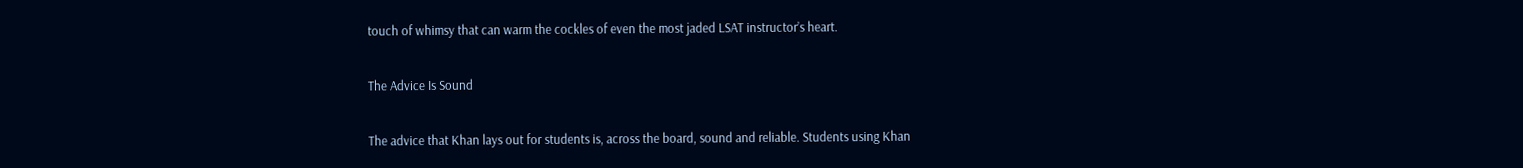touch of whimsy that can warm the cockles of even the most jaded LSAT instructor’s heart.

The Advice Is Sound

The advice that Khan lays out for students is, across the board, sound and reliable. Students using Khan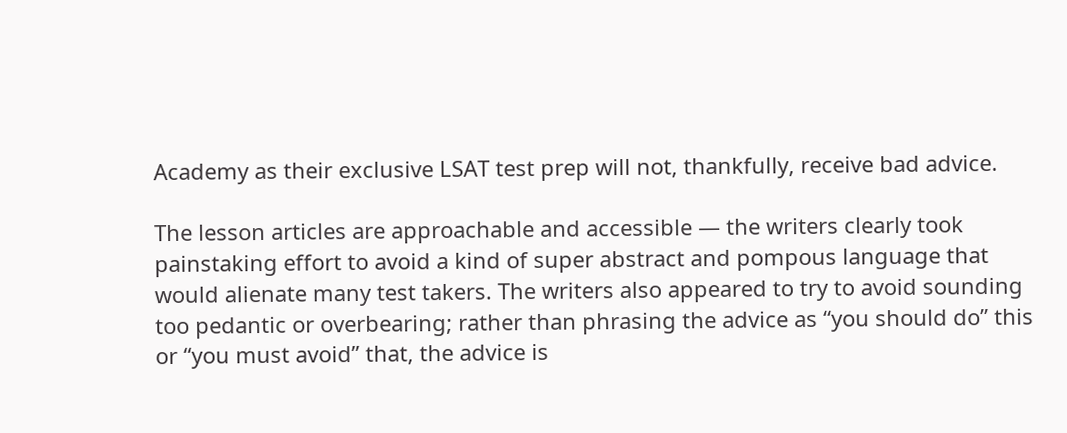Academy as their exclusive LSAT test prep will not, thankfully, receive bad advice.

The lesson articles are approachable and accessible — the writers clearly took painstaking effort to avoid a kind of super abstract and pompous language that would alienate many test takers. The writers also appeared to try to avoid sounding too pedantic or overbearing; rather than phrasing the advice as “you should do” this or “you must avoid” that, the advice is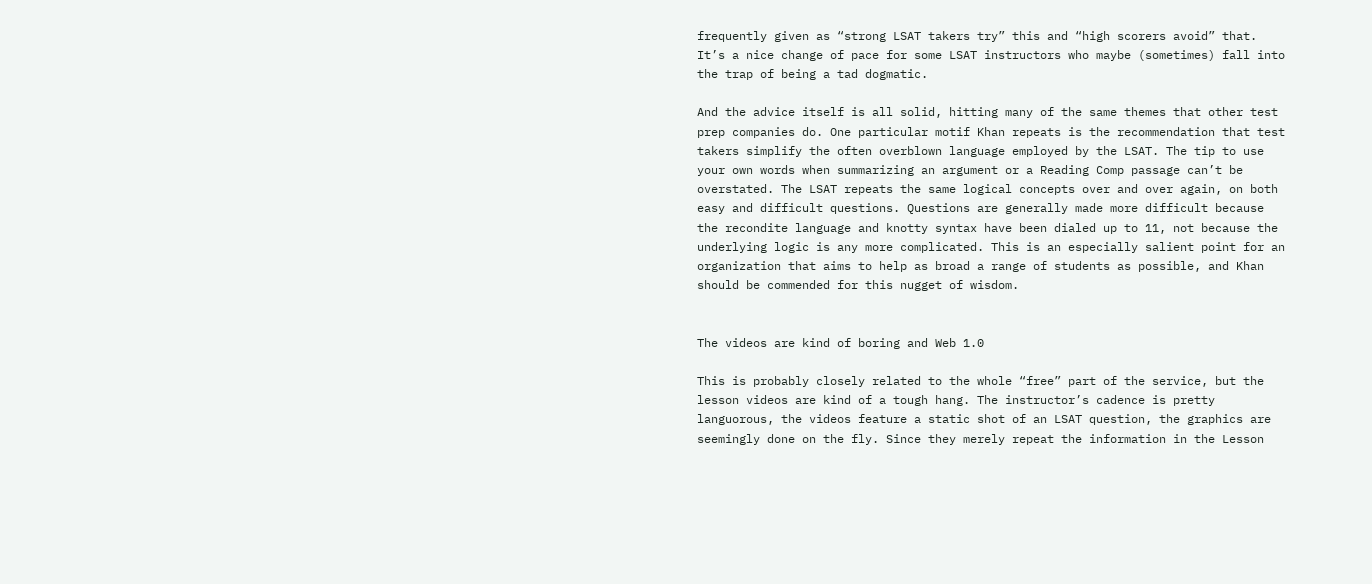frequently given as “strong LSAT takers try” this and “high scorers avoid” that. It’s a nice change of pace for some LSAT instructors who maybe (sometimes) fall into the trap of being a tad dogmatic.

And the advice itself is all solid, hitting many of the same themes that other test prep companies do. One particular motif Khan repeats is the recommendation that test takers simplify the often overblown language employed by the LSAT. The tip to use your own words when summarizing an argument or a Reading Comp passage can’t be overstated. The LSAT repeats the same logical concepts over and over again, on both easy and difficult questions. Questions are generally made more difficult because the recondite language and knotty syntax have been dialed up to 11, not because the underlying logic is any more complicated. This is an especially salient point for an organization that aims to help as broad a range of students as possible, and Khan should be commended for this nugget of wisdom.


The videos are kind of boring and Web 1.0

This is probably closely related to the whole “free” part of the service, but the lesson videos are kind of a tough hang. The instructor’s cadence is pretty languorous, the videos feature a static shot of an LSAT question, the graphics are seemingly done on the fly. Since they merely repeat the information in the Lesson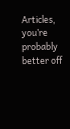Articles, you’re probably better off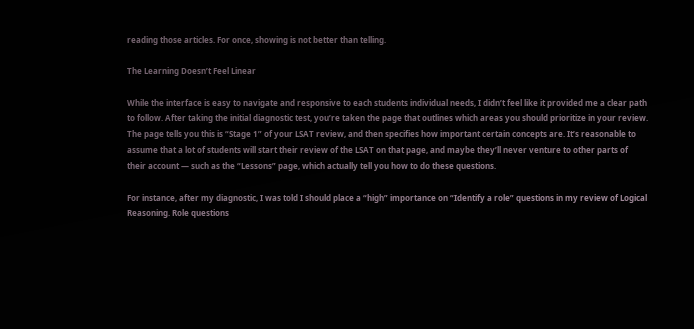reading those articles. For once, showing is not better than telling.

The Learning Doesn’t Feel Linear

While the interface is easy to navigate and responsive to each students individual needs, I didn’t feel like it provided me a clear path to follow. After taking the initial diagnostic test, you’re taken the page that outlines which areas you should prioritize in your review. The page tells you this is “Stage 1” of your LSAT review, and then specifies how important certain concepts are. It’s reasonable to assume that a lot of students will start their review of the LSAT on that page, and maybe they’ll never venture to other parts of their account — such as the “Lessons” page, which actually tell you how to do these questions.

For instance, after my diagnostic, I was told I should place a “high” importance on “Identify a role” questions in my review of Logical Reasoning. Role questions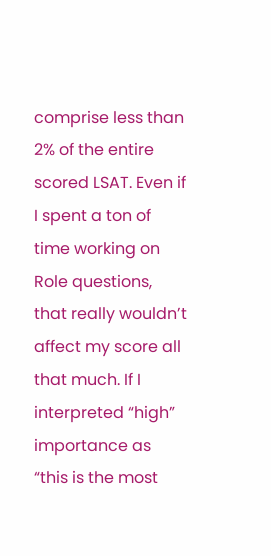comprise less than 2% of the entire scored LSAT. Even if I spent a ton of time working on Role questions, that really wouldn’t affect my score all that much. If I interpreted “high” importance as “this is the most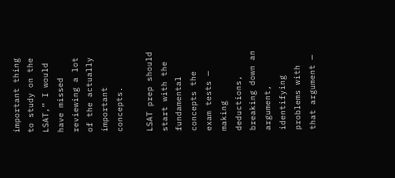important thing to study on the LSAT,” I would have missed reviewing a lot of the actually important concepts.

LSAT prep should start with the fundamental concepts the exam tests — making deductions, breaking down an argument, identifying problems with that argument —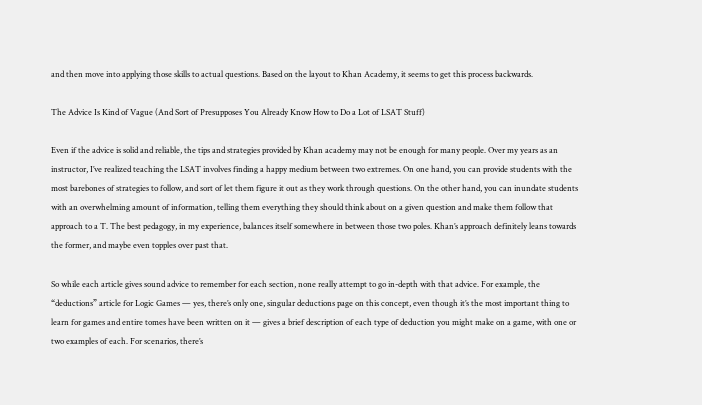and then move into applying those skills to actual questions. Based on the layout to Khan Academy, it seems to get this process backwards.

The Advice Is Kind of Vague (And Sort of Presupposes You Already Know How to Do a Lot of LSAT Stuff)

Even if the advice is solid and reliable, the tips and strategies provided by Khan academy may not be enough for many people. Over my years as an instructor, I’ve realized teaching the LSAT involves finding a happy medium between two extremes. On one hand, you can provide students with the most barebones of strategies to follow, and sort of let them figure it out as they work through questions. On the other hand, you can inundate students with an overwhelming amount of information, telling them everything they should think about on a given question and make them follow that approach to a T. The best pedagogy, in my experience, balances itself somewhere in between those two poles. Khan’s approach definitely leans towards the former, and maybe even topples over past that.

So while each article gives sound advice to remember for each section, none really attempt to go in-depth with that advice. For example, the “deductions” article for Logic Games — yes, there’s only one, singular deductions page on this concept, even though it’s the most important thing to learn for games and entire tomes have been written on it — gives a brief description of each type of deduction you might make on a game, with one or two examples of each. For scenarios, there’s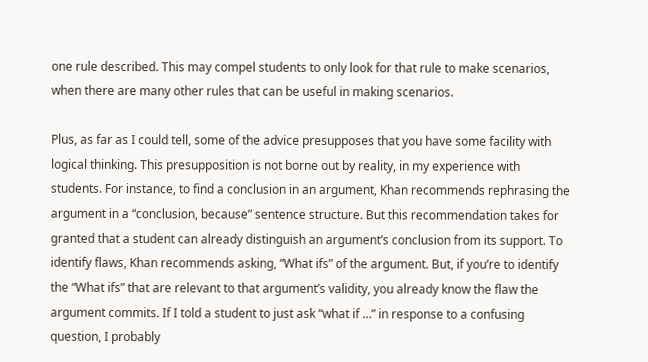one rule described. This may compel students to only look for that rule to make scenarios, when there are many other rules that can be useful in making scenarios.

Plus, as far as I could tell, some of the advice presupposes that you have some facility with logical thinking. This presupposition is not borne out by reality, in my experience with students. For instance, to find a conclusion in an argument, Khan recommends rephrasing the argument in a “conclusion, because” sentence structure. But this recommendation takes for granted that a student can already distinguish an argument’s conclusion from its support. To identify flaws, Khan recommends asking, “What ifs” of the argument. But, if you’re to identify the “What ifs” that are relevant to that argument’s validity, you already know the flaw the argument commits. If I told a student to just ask “what if …” in response to a confusing question, I probably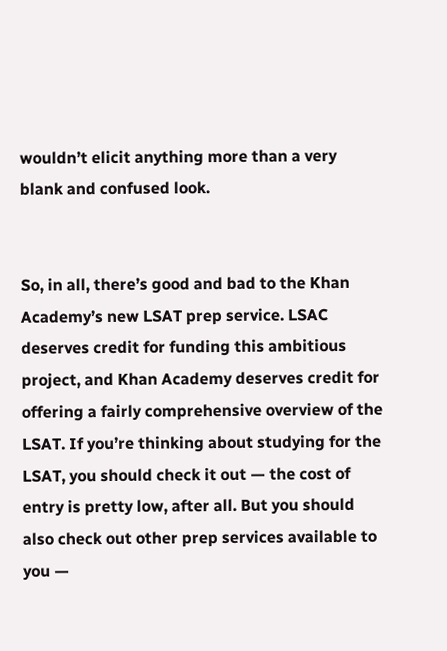wouldn’t elicit anything more than a very blank and confused look.


So, in all, there’s good and bad to the Khan Academy’s new LSAT prep service. LSAC deserves credit for funding this ambitious project, and Khan Academy deserves credit for offering a fairly comprehensive overview of the LSAT. If you’re thinking about studying for the LSAT, you should check it out — the cost of entry is pretty low, after all. But you should also check out other prep services available to you —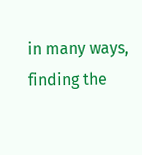in many ways, finding the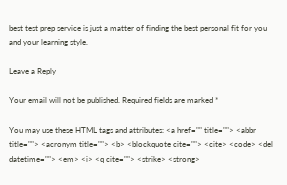best test prep service is just a matter of finding the best personal fit for you and your learning style.

Leave a Reply

Your email will not be published. Required fields are marked *

You may use these HTML tags and attributes: <a href="" title=""> <abbr title=""> <acronym title=""> <b> <blockquote cite=""> <cite> <code> <del datetime=""> <em> <i> <q cite=""> <strike> <strong>